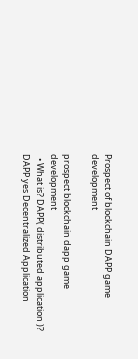Prospect of blockchain DAPP game development

prospect blockchain dapp game development
  • What is? DAPP( distributed application )? DAPP yes Decentralized Application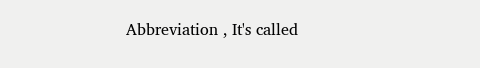Abbreviation , It's called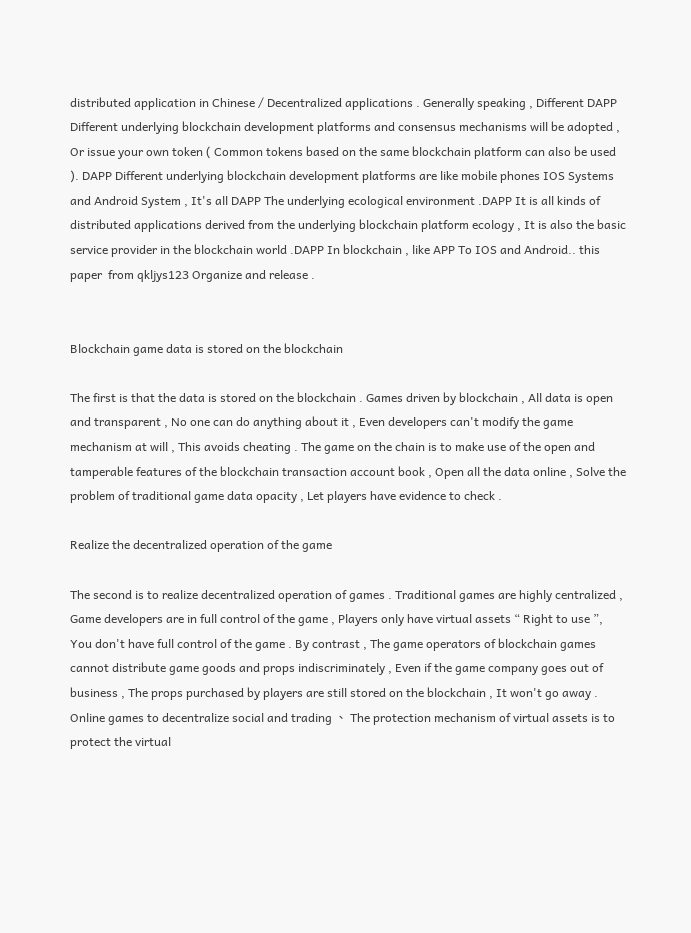distributed application in Chinese / Decentralized applications . Generally speaking , Different DAPP Different underlying blockchain development platforms and consensus mechanisms will be adopted , Or issue your own token ( Common tokens based on the same blockchain platform can also be used ). DAPP Different underlying blockchain development platforms are like mobile phones IOS Systems and Android System , It's all DAPP The underlying ecological environment .DAPP It is all kinds of distributed applications derived from the underlying blockchain platform ecology , It is also the basic service provider in the blockchain world .DAPP In blockchain , like APP To IOS and Android.. this paper  from qkljys123 Organize and release .


Blockchain game data is stored on the blockchain

The first is that the data is stored on the blockchain . Games driven by blockchain , All data is open and transparent , No one can do anything about it , Even developers can't modify the game mechanism at will , This avoids cheating . The game on the chain is to make use of the open and tamperable features of the blockchain transaction account book , Open all the data online , Solve the problem of traditional game data opacity , Let players have evidence to check .

Realize the decentralized operation of the game

The second is to realize decentralized operation of games . Traditional games are highly centralized , Game developers are in full control of the game , Players only have virtual assets “ Right to use ”, You don't have full control of the game . By contrast , The game operators of blockchain games cannot distribute game goods and props indiscriminately , Even if the game company goes out of business , The props purchased by players are still stored on the blockchain , It won't go away . Online games to decentralize social and trading 、 The protection mechanism of virtual assets is to protect the virtual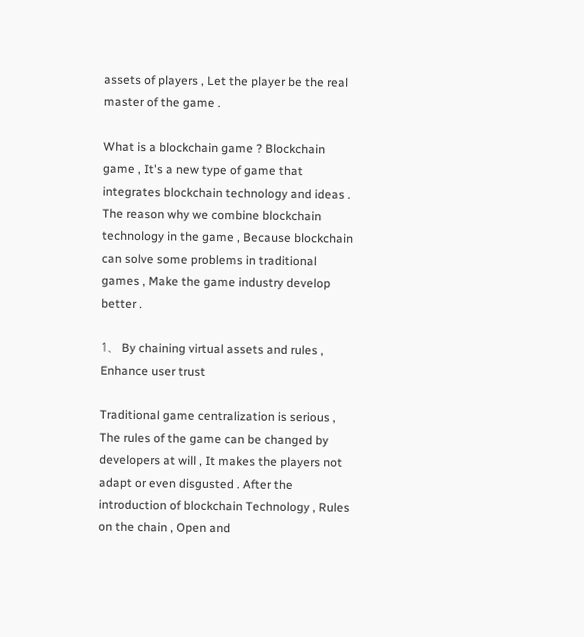assets of players , Let the player be the real master of the game .

What is a blockchain game ? Blockchain game , It's a new type of game that integrates blockchain technology and ideas . The reason why we combine blockchain technology in the game , Because blockchain can solve some problems in traditional games , Make the game industry develop better .

1、 By chaining virtual assets and rules , Enhance user trust

Traditional game centralization is serious , The rules of the game can be changed by developers at will , It makes the players not adapt or even disgusted . After the introduction of blockchain Technology , Rules on the chain , Open and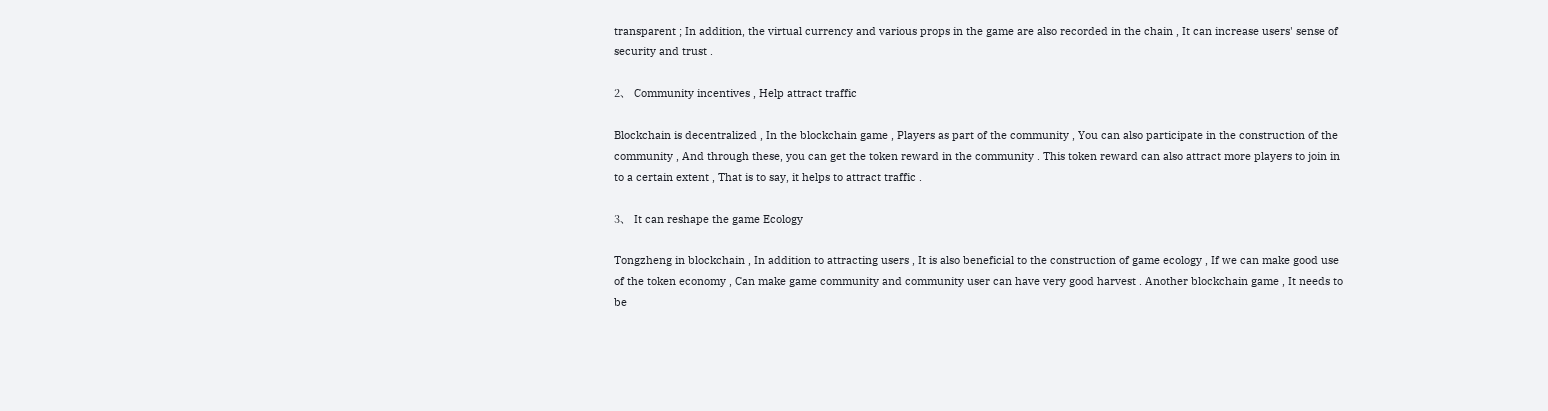transparent ; In addition, the virtual currency and various props in the game are also recorded in the chain , It can increase users' sense of security and trust .

2、 Community incentives , Help attract traffic

Blockchain is decentralized , In the blockchain game , Players as part of the community , You can also participate in the construction of the community , And through these, you can get the token reward in the community . This token reward can also attract more players to join in to a certain extent , That is to say, it helps to attract traffic .

3、 It can reshape the game Ecology

Tongzheng in blockchain , In addition to attracting users , It is also beneficial to the construction of game ecology , If we can make good use of the token economy , Can make game community and community user can have very good harvest . Another blockchain game , It needs to be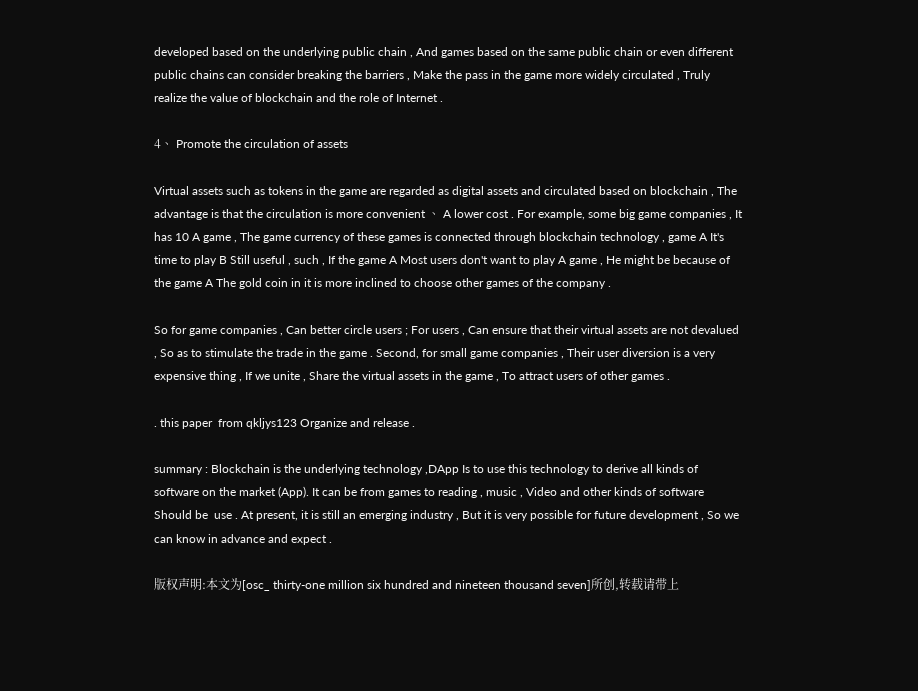developed based on the underlying public chain , And games based on the same public chain or even different public chains can consider breaking the barriers , Make the pass in the game more widely circulated , Truly realize the value of blockchain and the role of Internet .

4、 Promote the circulation of assets

Virtual assets such as tokens in the game are regarded as digital assets and circulated based on blockchain , The advantage is that the circulation is more convenient 、 A lower cost . For example, some big game companies , It has 10 A game , The game currency of these games is connected through blockchain technology , game A It's time to play B Still useful , such , If the game A Most users don't want to play A game , He might be because of the game A The gold coin in it is more inclined to choose other games of the company .

So for game companies , Can better circle users ; For users , Can ensure that their virtual assets are not devalued , So as to stimulate the trade in the game . Second, for small game companies , Their user diversion is a very expensive thing , If we unite , Share the virtual assets in the game , To attract users of other games .

. this paper  from qkljys123 Organize and release .

summary : Blockchain is the underlying technology ,DApp Is to use this technology to derive all kinds of software on the market (App). It can be from games to reading , music , Video and other kinds of software  Should be  use . At present, it is still an emerging industry , But it is very possible for future development , So we can know in advance and expect .

版权声明:本文为[osc_ thirty-one million six hundred and nineteen thousand seven]所创,转载请带上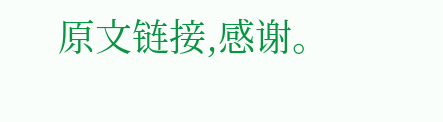原文链接,感谢。